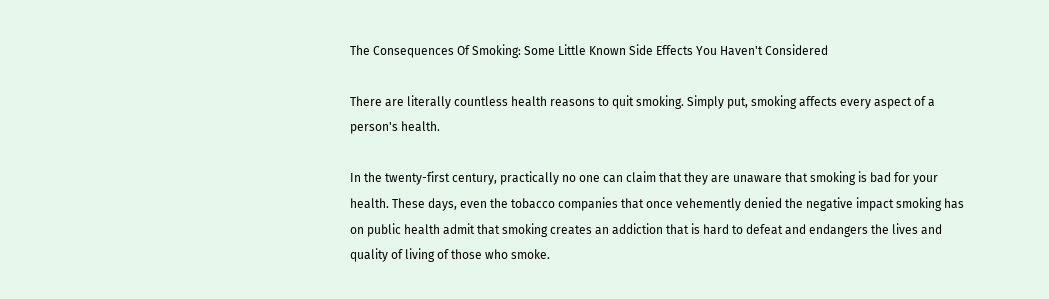The Consequences Of Smoking: Some Little Known Side Effects You Haven't Considered

There are literally countless health reasons to quit smoking. Simply put, smoking affects every aspect of a person's health.

In the twenty-first century, practically no one can claim that they are unaware that smoking is bad for your health. These days, even the tobacco companies that once vehemently denied the negative impact smoking has on public health admit that smoking creates an addiction that is hard to defeat and endangers the lives and quality of living of those who smoke.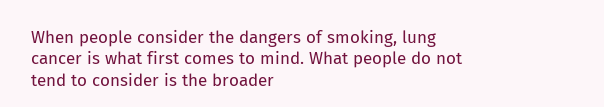When people consider the dangers of smoking, lung cancer is what first comes to mind. What people do not tend to consider is the broader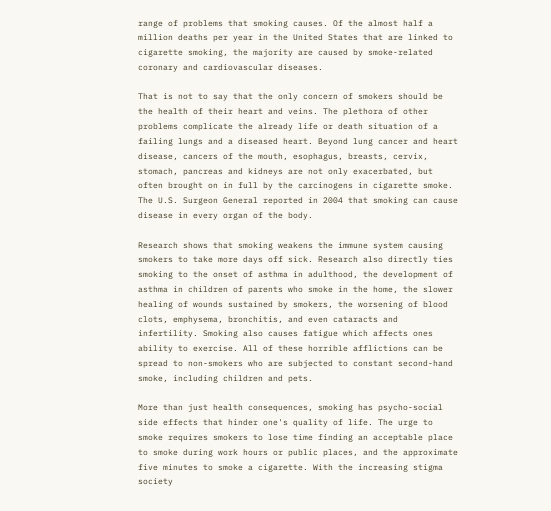range of problems that smoking causes. Of the almost half a million deaths per year in the United States that are linked to cigarette smoking, the majority are caused by smoke-related coronary and cardiovascular diseases.

That is not to say that the only concern of smokers should be the health of their heart and veins. The plethora of other problems complicate the already life or death situation of a failing lungs and a diseased heart. Beyond lung cancer and heart disease, cancers of the mouth, esophagus, breasts, cervix, stomach, pancreas and kidneys are not only exacerbated, but often brought on in full by the carcinogens in cigarette smoke. The U.S. Surgeon General reported in 2004 that smoking can cause disease in every organ of the body.

Research shows that smoking weakens the immune system causing smokers to take more days off sick. Research also directly ties smoking to the onset of asthma in adulthood, the development of asthma in children of parents who smoke in the home, the slower healing of wounds sustained by smokers, the worsening of blood clots, emphysema, bronchitis, and even cataracts and infertility. Smoking also causes fatigue which affects ones ability to exercise. All of these horrible afflictions can be spread to non-smokers who are subjected to constant second-hand smoke, including children and pets.

More than just health consequences, smoking has psycho-social side effects that hinder one's quality of life. The urge to smoke requires smokers to lose time finding an acceptable place to smoke during work hours or public places, and the approximate five minutes to smoke a cigarette. With the increasing stigma society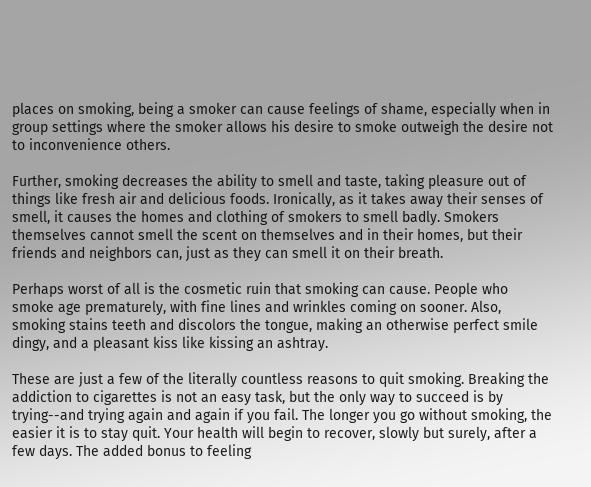places on smoking, being a smoker can cause feelings of shame, especially when in group settings where the smoker allows his desire to smoke outweigh the desire not to inconvenience others.

Further, smoking decreases the ability to smell and taste, taking pleasure out of things like fresh air and delicious foods. Ironically, as it takes away their senses of smell, it causes the homes and clothing of smokers to smell badly. Smokers themselves cannot smell the scent on themselves and in their homes, but their friends and neighbors can, just as they can smell it on their breath.

Perhaps worst of all is the cosmetic ruin that smoking can cause. People who smoke age prematurely, with fine lines and wrinkles coming on sooner. Also, smoking stains teeth and discolors the tongue, making an otherwise perfect smile dingy, and a pleasant kiss like kissing an ashtray.

These are just a few of the literally countless reasons to quit smoking. Breaking the addiction to cigarettes is not an easy task, but the only way to succeed is by trying--and trying again and again if you fail. The longer you go without smoking, the easier it is to stay quit. Your health will begin to recover, slowly but surely, after a few days. The added bonus to feeling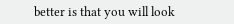better is that you will look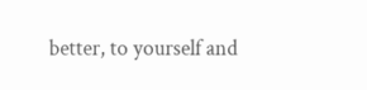better, to yourself and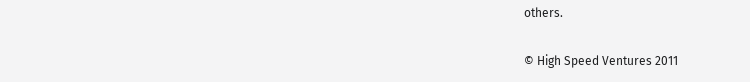others.

© High Speed Ventures 2011